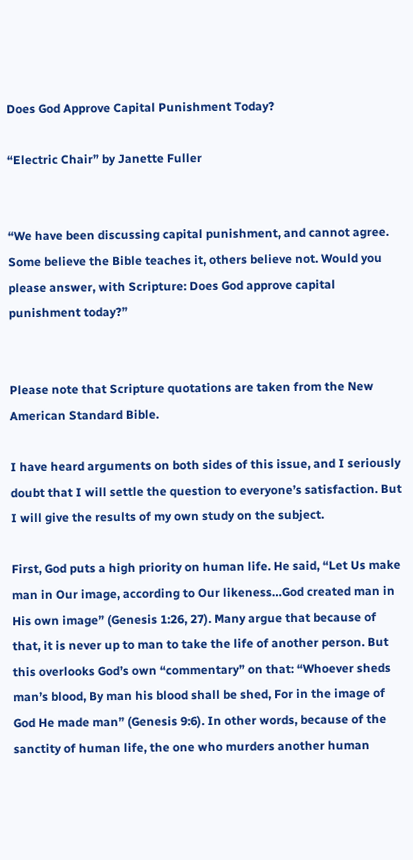Does God Approve Capital Punishment Today?

“Electric Chair” by Janette Fuller


“We have been discussing capital punishment, and cannot agree. Some believe the Bible teaches it, others believe not. Would you please answer, with Scripture: Does God approve capital punishment today?”


Please note that Scripture quotations are taken from the New American Standard Bible.

I have heard arguments on both sides of this issue, and I seriously doubt that I will settle the question to everyone’s satisfaction. But I will give the results of my own study on the subject.

First, God puts a high priority on human life. He said, “Let Us make man in Our image, according to Our likeness…God created man in His own image” (Genesis 1:26, 27). Many argue that because of that, it is never up to man to take the life of another person. But this overlooks God’s own “commentary” on that: “Whoever sheds man’s blood, By man his blood shall be shed, For in the image of God He made man” (Genesis 9:6). In other words, because of the sanctity of human life, the one who murders another human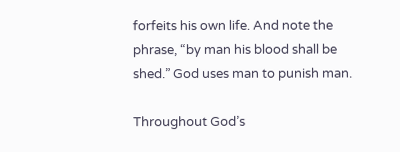forfeits his own life. And note the phrase, “by man his blood shall be shed.” God uses man to punish man.

Throughout God’s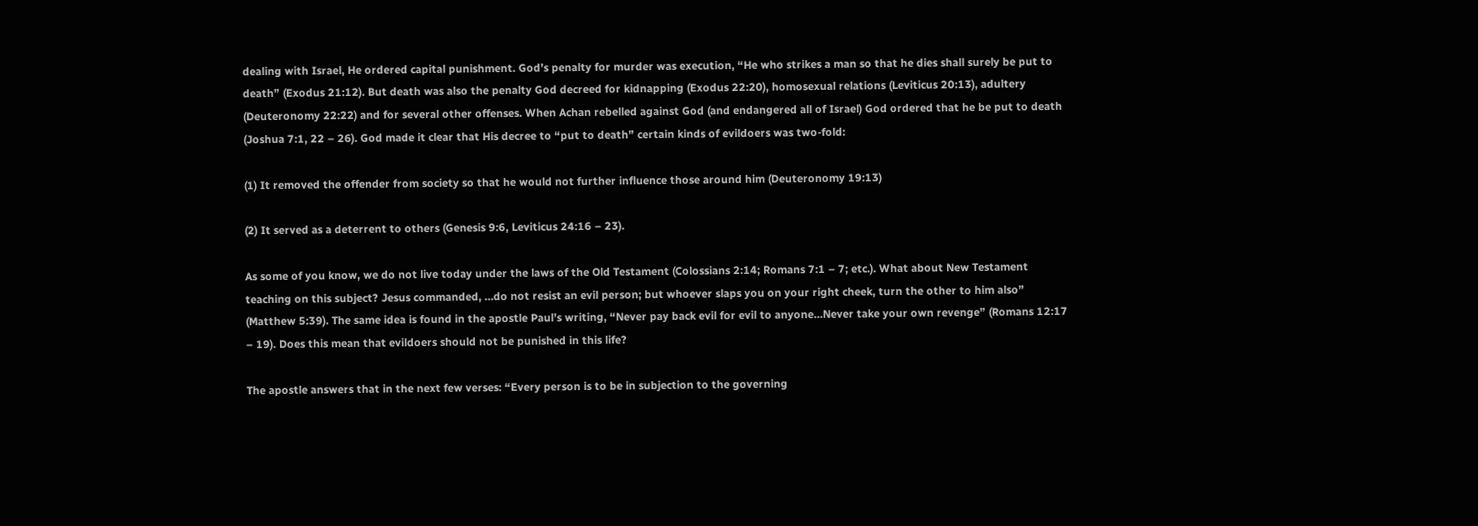dealing with Israel, He ordered capital punishment. God’s penalty for murder was execution, “He who strikes a man so that he dies shall surely be put to death” (Exodus 21:12). But death was also the penalty God decreed for kidnapping (Exodus 22:20), homosexual relations (Leviticus 20:13), adultery (Deuteronomy 22:22) and for several other offenses. When Achan rebelled against God (and endangered all of Israel) God ordered that he be put to death (Joshua 7:1, 22 – 26). God made it clear that His decree to “put to death” certain kinds of evildoers was two-fold:

(1) It removed the offender from society so that he would not further influence those around him (Deuteronomy 19:13)

(2) It served as a deterrent to others (Genesis 9:6, Leviticus 24:16 – 23).

As some of you know, we do not live today under the laws of the Old Testament (Colossians 2:14; Romans 7:1 – 7; etc.). What about New Testament teaching on this subject? Jesus commanded, …do not resist an evil person; but whoever slaps you on your right cheek, turn the other to him also” (Matthew 5:39). The same idea is found in the apostle Paul’s writing, “Never pay back evil for evil to anyone…Never take your own revenge” (Romans 12:17 – 19). Does this mean that evildoers should not be punished in this life?

The apostle answers that in the next few verses: “Every person is to be in subjection to the governing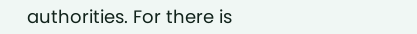authorities. For there is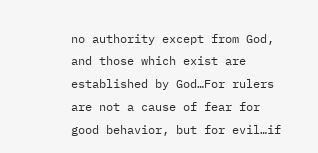no authority except from God, and those which exist are established by God…For rulers are not a cause of fear for good behavior, but for evil…if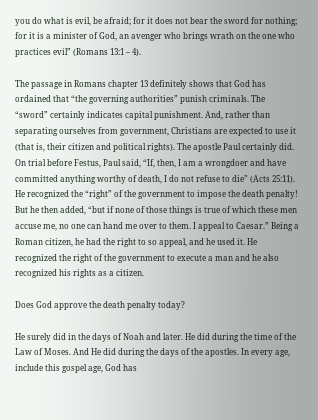you do what is evil, be afraid; for it does not bear the sword for nothing; for it is a minister of God, an avenger who brings wrath on the one who practices evil” (Romans 13:1 – 4).

The passage in Romans chapter 13 definitely shows that God has ordained that “the governing authorities” punish criminals. The “sword” certainly indicates capital punishment. And, rather than separating ourselves from government, Christians are expected to use it (that is, their citizen and political rights). The apostle Paul certainly did. On trial before Festus, Paul said, “If, then, I am a wrongdoer and have committed anything worthy of death, I do not refuse to die” (Acts 25:11). He recognized the “right” of the government to impose the death penalty! But he then added, “but if none of those things is true of which these men accuse me, no one can hand me over to them. I appeal to Caesar.” Being a Roman citizen, he had the right to so appeal, and he used it. He recognized the right of the government to execute a man and he also recognized his rights as a citizen.

Does God approve the death penalty today?

He surely did in the days of Noah and later. He did during the time of the Law of Moses. And He did during the days of the apostles. In every age, include this gospel age, God has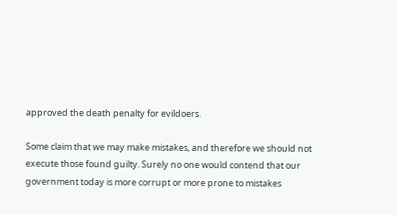approved the death penalty for evildoers.

Some claim that we may make mistakes, and therefore we should not execute those found guilty. Surely no one would contend that our government today is more corrupt or more prone to mistakes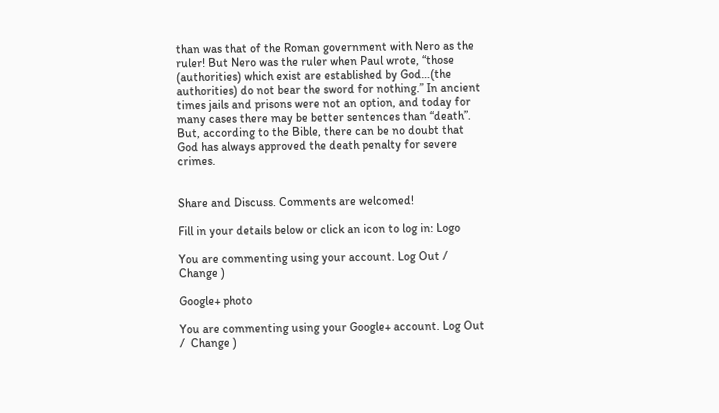than was that of the Roman government with Nero as the ruler! But Nero was the ruler when Paul wrote, “those (authorities) which exist are established by God…(the authorities) do not bear the sword for nothing.” In ancient times jails and prisons were not an option, and today for many cases there may be better sentences than “death”. But, according to the Bible, there can be no doubt that God has always approved the death penalty for severe crimes.


Share and Discuss. Comments are welcomed!

Fill in your details below or click an icon to log in: Logo

You are commenting using your account. Log Out /  Change )

Google+ photo

You are commenting using your Google+ account. Log Out /  Change )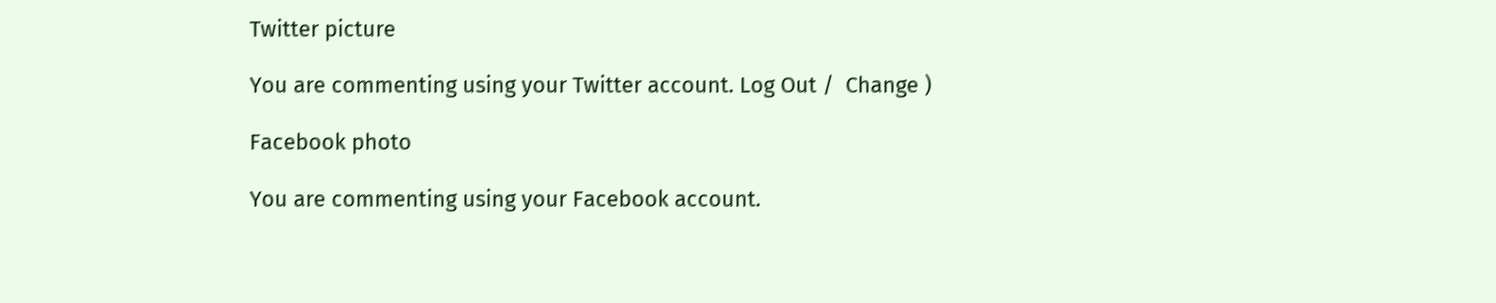Twitter picture

You are commenting using your Twitter account. Log Out /  Change )

Facebook photo

You are commenting using your Facebook account.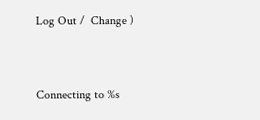Log Out /  Change )


Connecting to %s